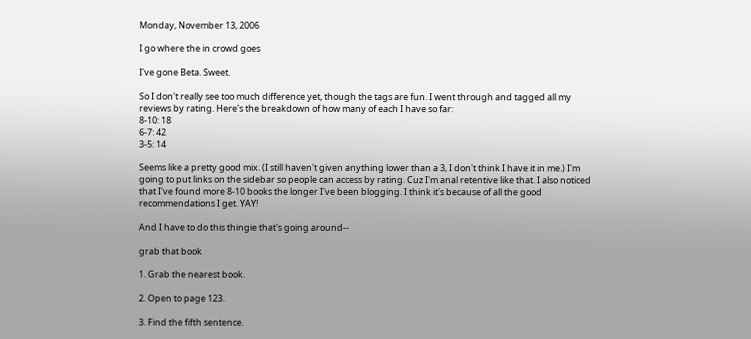Monday, November 13, 2006

I go where the in crowd goes

I've gone Beta. Sweet.

So I don't really see too much difference yet, though the tags are fun. I went through and tagged all my reviews by rating. Here's the breakdown of how many of each I have so far:
8-10: 18
6-7: 42
3-5: 14

Seems like a pretty good mix. (I still haven't given anything lower than a 3, I don't think I have it in me.) I'm going to put links on the sidebar so people can access by rating. Cuz I'm anal retentive like that. I also noticed that I've found more 8-10 books the longer I've been blogging. I think it's because of all the good recommendations I get. YAY!

And I have to do this thingie that's going around--

grab that book

1. Grab the nearest book.

2. Open to page 123.

3. Find the fifth sentence.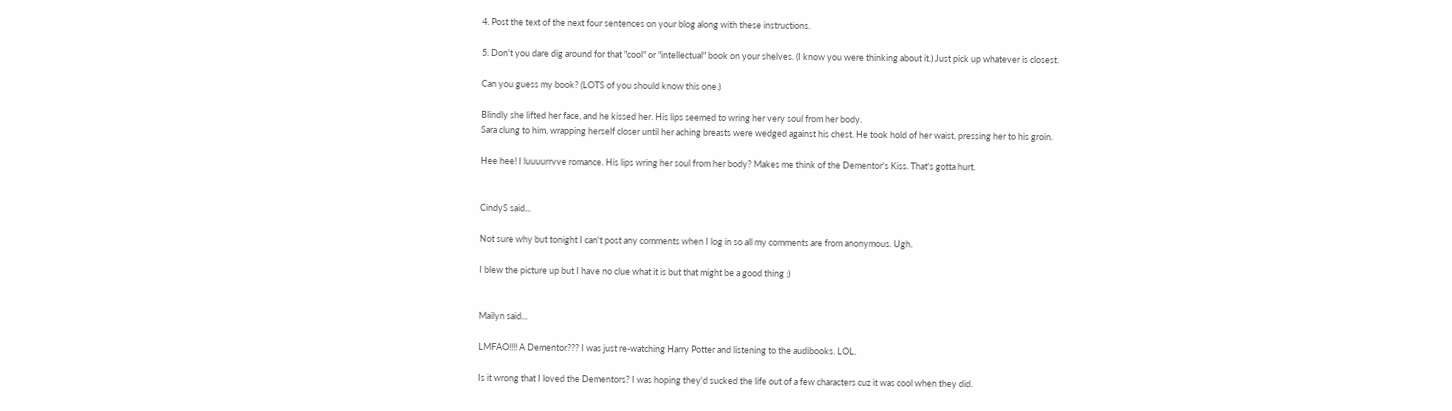4. Post the text of the next four sentences on your blog along with these instructions.

5. Don't you dare dig around for that "cool" or "intellectual" book on your shelves. (I know you were thinking about it.) Just pick up whatever is closest.

Can you guess my book? (LOTS of you should know this one.)

Blindly she lifted her face, and he kissed her. His lips seemed to wring her very soul from her body.
Sara clung to him, wrapping herself closer until her aching breasts were wedged against his chest. He took hold of her waist, pressing her to his groin.

Hee hee! I luuuurrvve romance. His lips wring her soul from her body? Makes me think of the Dementor's Kiss. That's gotta hurt.


CindyS said...

Not sure why but tonight I can't post any comments when I log in so all my comments are from anonymous. Ugh.

I blew the picture up but I have no clue what it is but that might be a good thing ;)


Mailyn said...

LMFAO!!!! A Dementor??? I was just re-watching Harry Potter and listening to the audibooks. LOL.

Is it wrong that I loved the Dementors? I was hoping they'd sucked the life out of a few characters cuz it was cool when they did.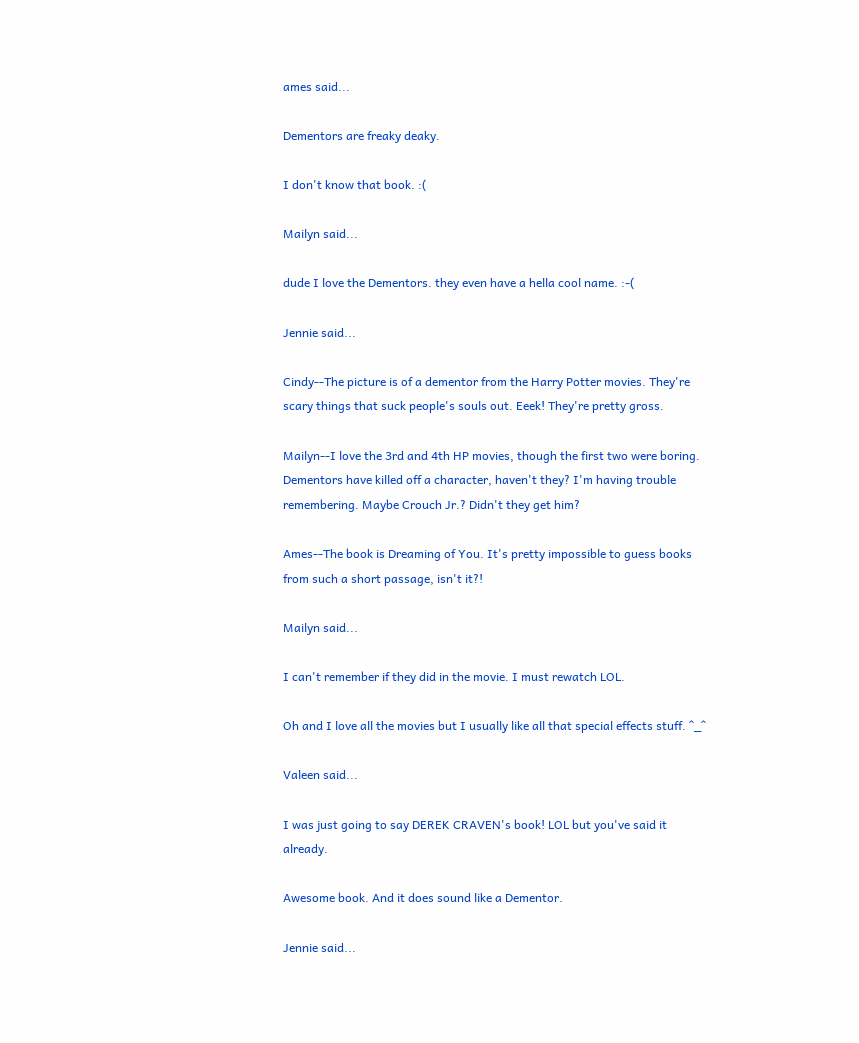ames said...

Dementors are freaky deaky.

I don't know that book. :(

Mailyn said...

dude I love the Dementors. they even have a hella cool name. :-(

Jennie said...

Cindy--The picture is of a dementor from the Harry Potter movies. They're scary things that suck people's souls out. Eeek! They're pretty gross.

Mailyn--I love the 3rd and 4th HP movies, though the first two were boring. Dementors have killed off a character, haven't they? I'm having trouble remembering. Maybe Crouch Jr.? Didn't they get him?

Ames--The book is Dreaming of You. It's pretty impossible to guess books from such a short passage, isn't it?!

Mailyn said...

I can't remember if they did in the movie. I must rewatch LOL.

Oh and I love all the movies but I usually like all that special effects stuff. ^_^

Valeen said...

I was just going to say DEREK CRAVEN's book! LOL but you've said it already.

Awesome book. And it does sound like a Dementor.

Jennie said...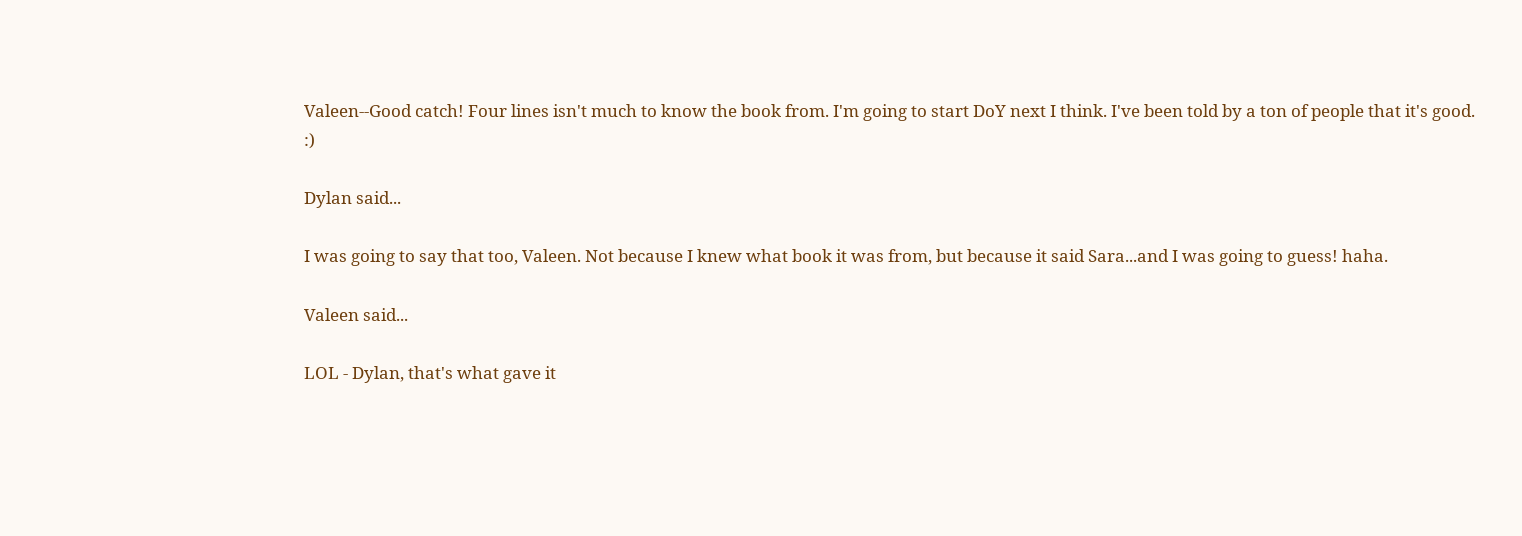Valeen--Good catch! Four lines isn't much to know the book from. I'm going to start DoY next I think. I've been told by a ton of people that it's good. :)

Dylan said...

I was going to say that too, Valeen. Not because I knew what book it was from, but because it said Sara...and I was going to guess! haha.

Valeen said...

LOL - Dylan, that's what gave it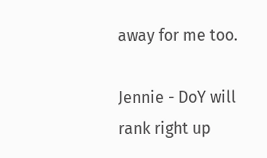away for me too.

Jennie - DoY will rank right up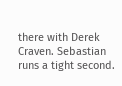there with Derek Craven. Sebastian runs a tight second.